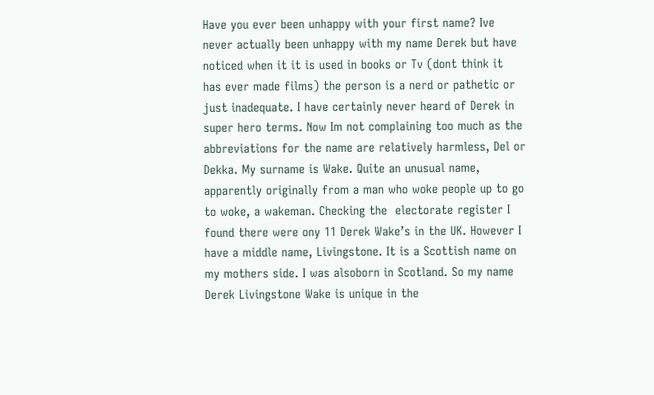Have you ever been unhappy with your first name? Ive never actually been unhappy with my name Derek but have noticed when it it is used in books or Tv (dont think it  has ever made films) the person is a nerd or pathetic or just inadequate. I have certainly never heard of Derek in super hero terms. Now Im not complaining too much as the abbreviations for the name are relatively harmless, Del or Dekka. My surname is Wake. Quite an unusual name,  apparently originally from a man who woke people up to go to woke, a wakeman. Checking the  electorate register I found there were ony 11 Derek Wake’s in the UK. However I have a middle name, Livingstone. It is a Scottish name on my mothers side. I was alsoborn in Scotland. So my name Derek Livingstone Wake is unique in the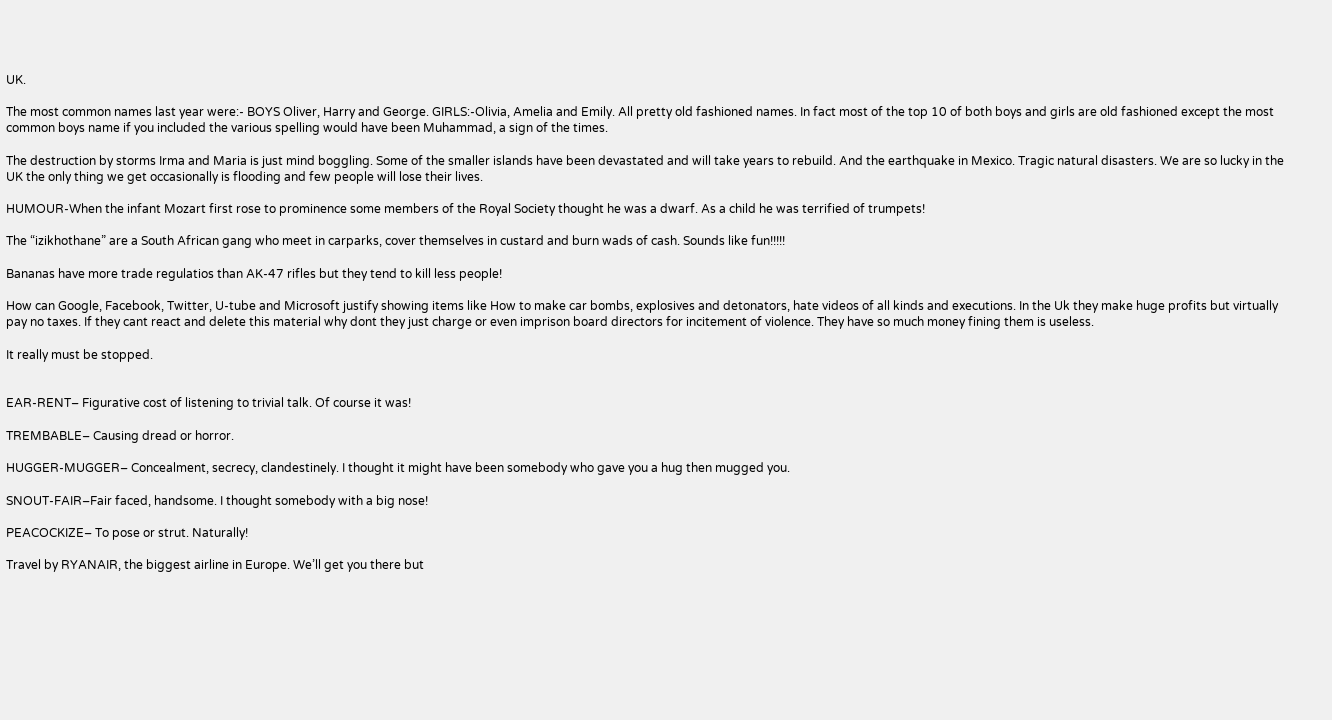UK.

The most common names last year were:- BOYS Oliver, Harry and George. GIRLS:-Olivia, Amelia and Emily. All pretty old fashioned names. In fact most of the top 10 of both boys and girls are old fashioned except the most common boys name if you included the various spelling would have been Muhammad, a sign of the times.

The destruction by storms Irma and Maria is just mind boggling. Some of the smaller islands have been devastated and will take years to rebuild. And the earthquake in Mexico. Tragic natural disasters. We are so lucky in the UK the only thing we get occasionally is flooding and few people will lose their lives.

HUMOUR-When the infant Mozart first rose to prominence some members of the Royal Society thought he was a dwarf. As a child he was terrified of trumpets!

The “izikhothane” are a South African gang who meet in carparks, cover themselves in custard and burn wads of cash. Sounds like fun!!!!!

Bananas have more trade regulatios than AK-47 rifles but they tend to kill less people!

How can Google, Facebook, Twitter, U-tube and Microsoft justify showing items like How to make car bombs, explosives and detonators, hate videos of all kinds and executions. In the Uk they make huge profits but virtually pay no taxes. If they cant react and delete this material why dont they just charge or even imprison board directors for incitement of violence. They have so much money fining them is useless.

It really must be stopped.


EAR-RENT– Figurative cost of listening to trivial talk. Of course it was!

TREMBABLE– Causing dread or horror.

HUGGER-MUGGER– Concealment, secrecy, clandestinely. I thought it might have been somebody who gave you a hug then mugged you.

SNOUT-FAIR–Fair faced, handsome. I thought somebody with a big nose!

PEACOCKIZE– To pose or strut. Naturally!

Travel by RYANAIR, the biggest airline in Europe. We’ll get you there but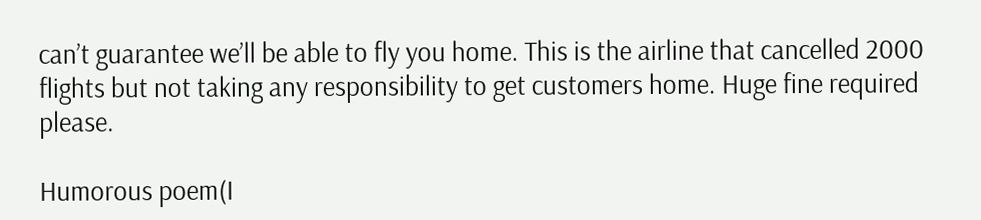can’t guarantee we’ll be able to fly you home. This is the airline that cancelled 2000 flights but not taking any responsibility to get customers home. Huge fine required please.

Humorous poem(I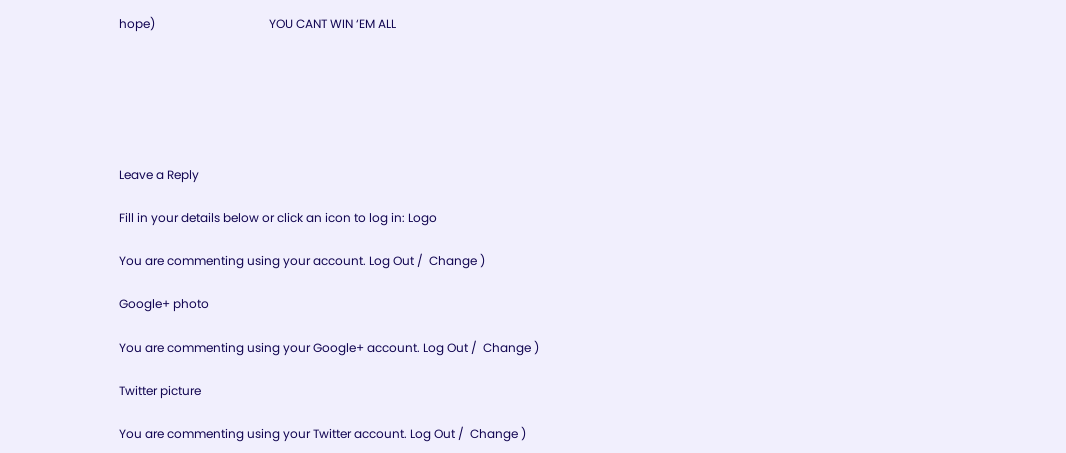hope)                                      YOU CANT WIN ‘EM ALL






Leave a Reply

Fill in your details below or click an icon to log in: Logo

You are commenting using your account. Log Out /  Change )

Google+ photo

You are commenting using your Google+ account. Log Out /  Change )

Twitter picture

You are commenting using your Twitter account. Log Out /  Change )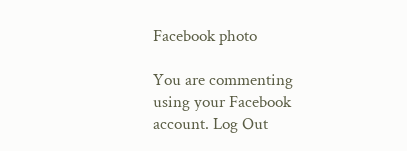Facebook photo

You are commenting using your Facebook account. Log Out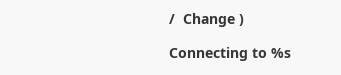/  Change )

Connecting to %s